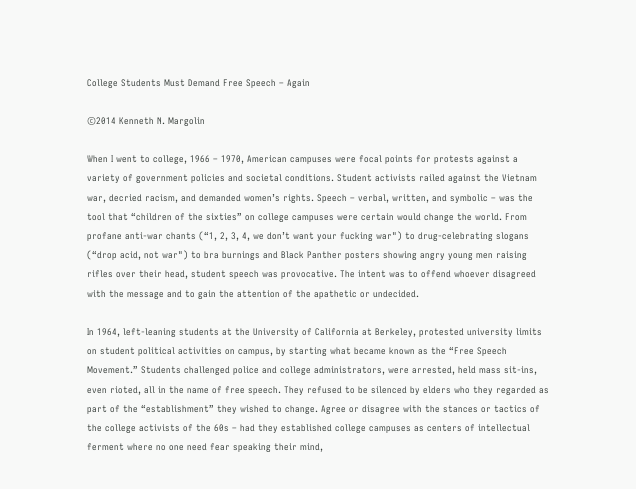College Students Must Demand Free Speech – Again

©2014 Kenneth N. Margolin

When I went to college, 1966 – 1970, American campuses were focal points for protests against a variety of government policies and societal conditions. Student activists railed against the Vietnam war, decried racism, and demanded women’s rights. Speech – verbal, written, and symbolic – was the tool that “children of the sixties” on college campuses were certain would change the world. From profane anti-war chants (“1, 2, 3, 4, we don’t want your fucking war") to drug-celebrating slogans (“drop acid, not war") to bra burnings and Black Panther posters showing angry young men raising rifles over their head, student speech was provocative. The intent was to offend whoever disagreed with the message and to gain the attention of the apathetic or undecided.

In 1964, left-leaning students at the University of California at Berkeley, protested university limits on student political activities on campus, by starting what became known as the “Free Speech Movement.” Students challenged police and college administrators, were arrested, held mass sit-ins, even rioted, all in the name of free speech. They refused to be silenced by elders who they regarded as part of the “establishment” they wished to change. Agree or disagree with the stances or tactics of the college activists of the 60s – had they established college campuses as centers of intellectual ferment where no one need fear speaking their mind,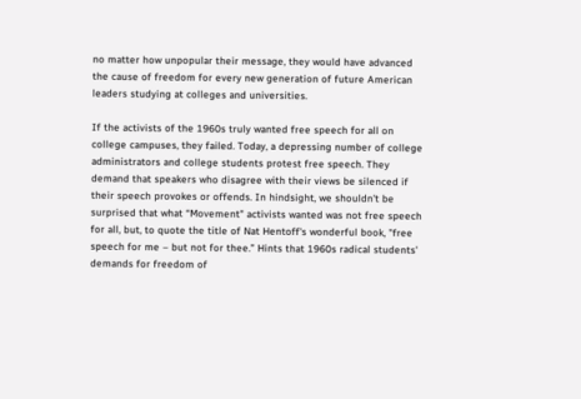no matter how unpopular their message, they would have advanced the cause of freedom for every new generation of future American leaders studying at colleges and universities.

If the activists of the 1960s truly wanted free speech for all on college campuses, they failed. Today, a depressing number of college administrators and college students protest free speech. They demand that speakers who disagree with their views be silenced if their speech provokes or offends. In hindsight, we shouldn't be surprised that what “Movement" activists wanted was not free speech for all, but, to quote the title of Nat Hentoff's wonderful book, "free speech for me – but not for thee.” Hints that 1960s radical students' demands for freedom of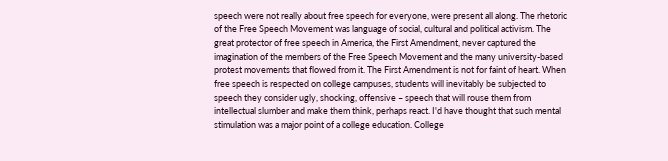speech were not really about free speech for everyone, were present all along. The rhetoric of the Free Speech Movement was language of social, cultural and political activism. The great protector of free speech in America, the First Amendment, never captured the imagination of the members of the Free Speech Movement and the many university-based protest movements that flowed from it. The First Amendment is not for faint of heart. When free speech is respected on college campuses, students will inevitably be subjected to speech they consider ugly, shocking, offensive – speech that will rouse them from intellectual slumber and make them think, perhaps react. I'd have thought that such mental stimulation was a major point of a college education. College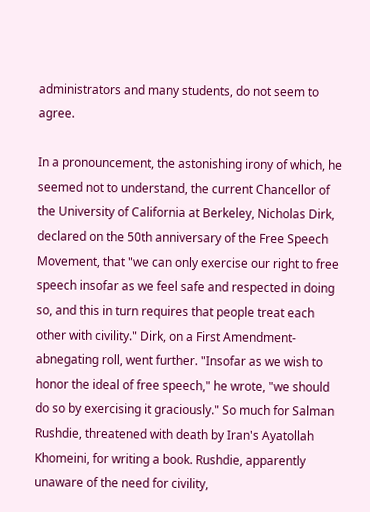administrators and many students, do not seem to agree.

In a pronouncement, the astonishing irony of which, he seemed not to understand, the current Chancellor of the University of California at Berkeley, Nicholas Dirk, declared on the 50th anniversary of the Free Speech Movement, that "we can only exercise our right to free speech insofar as we feel safe and respected in doing so, and this in turn requires that people treat each other with civility." Dirk, on a First Amendment-abnegating roll, went further. "Insofar as we wish to honor the ideal of free speech," he wrote, "we should do so by exercising it graciously." So much for Salman Rushdie, threatened with death by Iran's Ayatollah Khomeini, for writing a book. Rushdie, apparently unaware of the need for civility,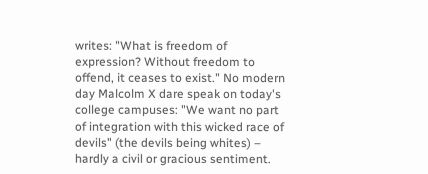writes: "What is freedom of expression? Without freedom to offend, it ceases to exist." No modern day Malcolm X dare speak on today's college campuses: "We want no part of integration with this wicked race of devils" (the devils being whites) – hardly a civil or gracious sentiment.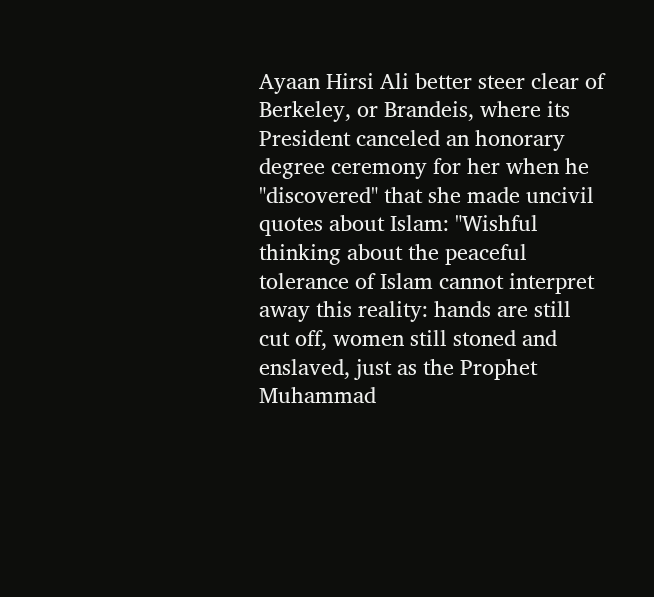Ayaan Hirsi Ali better steer clear of Berkeley, or Brandeis, where its President canceled an honorary degree ceremony for her when he "discovered" that she made uncivil quotes about Islam: "Wishful thinking about the peaceful tolerance of Islam cannot interpret away this reality: hands are still cut off, women still stoned and enslaved, just as the Prophet Muhammad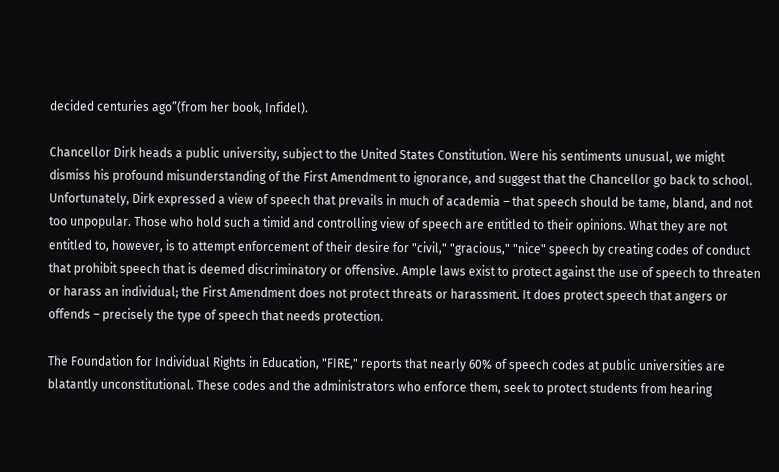decided centuries ago”(from her book, Infidel).

Chancellor Dirk heads a public university, subject to the United States Constitution. Were his sentiments unusual, we might dismiss his profound misunderstanding of the First Amendment to ignorance, and suggest that the Chancellor go back to school. Unfortunately, Dirk expressed a view of speech that prevails in much of academia – that speech should be tame, bland, and not too unpopular. Those who hold such a timid and controlling view of speech are entitled to their opinions. What they are not entitled to, however, is to attempt enforcement of their desire for "civil," "gracious," "nice" speech by creating codes of conduct that prohibit speech that is deemed discriminatory or offensive. Ample laws exist to protect against the use of speech to threaten or harass an individual; the First Amendment does not protect threats or harassment. It does protect speech that angers or offends – precisely the type of speech that needs protection.

The Foundation for Individual Rights in Education, "FIRE," reports that nearly 60% of speech codes at public universities are blatantly unconstitutional. These codes and the administrators who enforce them, seek to protect students from hearing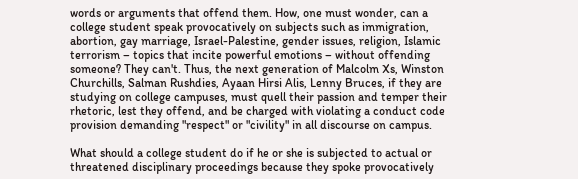words or arguments that offend them. How, one must wonder, can a college student speak provocatively on subjects such as immigration, abortion, gay marriage, Israel-Palestine, gender issues, religion, Islamic terrorism – topics that incite powerful emotions – without offending someone? They can't. Thus, the next generation of Malcolm Xs, Winston Churchills, Salman Rushdies, Ayaan Hirsi Alis, Lenny Bruces, if they are studying on college campuses, must quell their passion and temper their rhetoric, lest they offend, and be charged with violating a conduct code provision demanding "respect" or "civility" in all discourse on campus.

What should a college student do if he or she is subjected to actual or threatened disciplinary proceedings because they spoke provocatively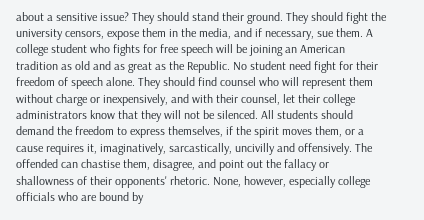about a sensitive issue? They should stand their ground. They should fight the university censors, expose them in the media, and if necessary, sue them. A college student who fights for free speech will be joining an American tradition as old and as great as the Republic. No student need fight for their freedom of speech alone. They should find counsel who will represent them without charge or inexpensively, and with their counsel, let their college administrators know that they will not be silenced. All students should demand the freedom to express themselves, if the spirit moves them, or a cause requires it, imaginatively, sarcastically, uncivilly and offensively. The offended can chastise them, disagree, and point out the fallacy or shallowness of their opponents' rhetoric. None, however, especially college officials who are bound by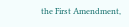the First Amendment,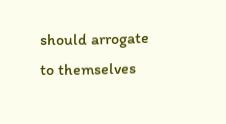should arrogate to themselves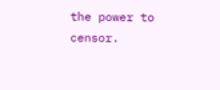the power to censor.